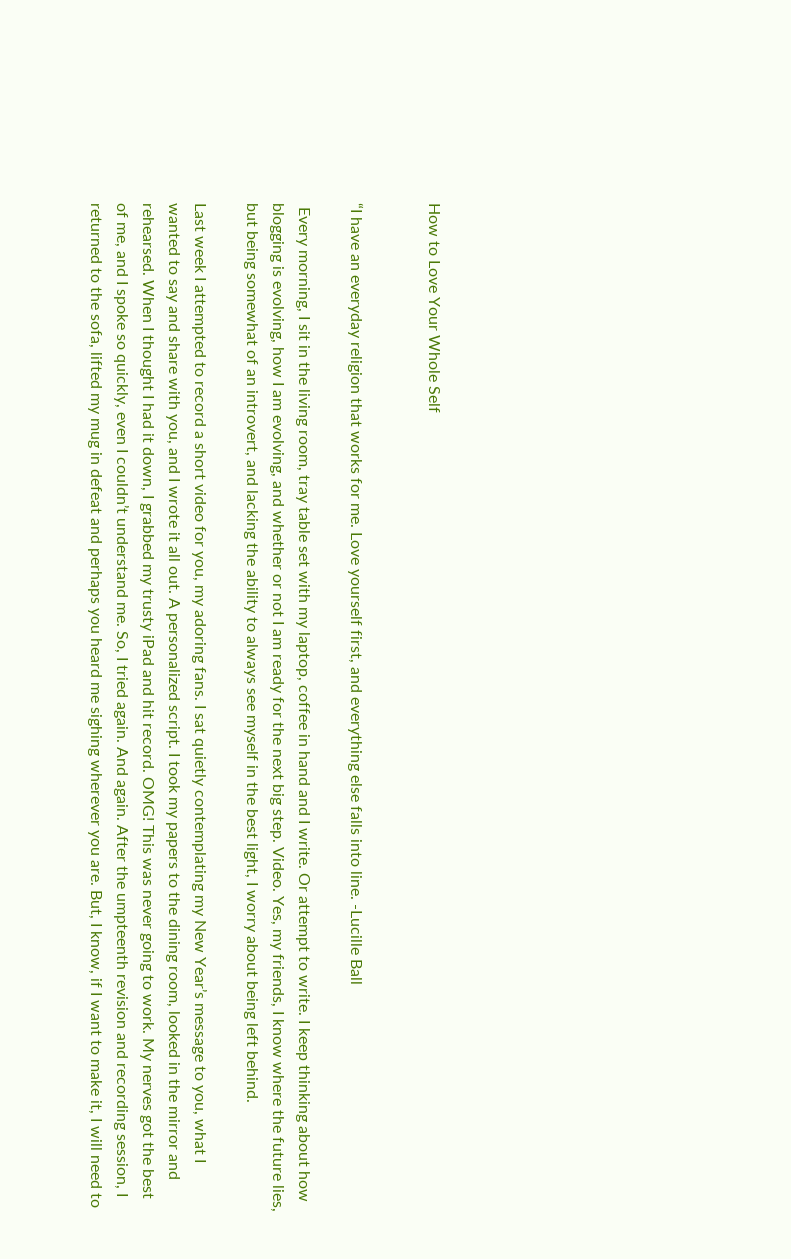How to Love Your Whole Self


“I have an everyday religion that works for me. Love yourself first, and everything else falls into line. -Lucille Ball

 Every morning, I sit in the living room, tray table set with my laptop, coffee in hand and I write. Or attempt to write. I keep thinking about how blogging is evolving, how I am evolving, and whether or not I am ready for the next big step. Video. Yes, my friends, I know where the future lies, but being somewhat of an introvert, and lacking the ability to always see myself in the best light, I worry about being left behind.

Last week I attempted to record a short video for you, my adoring fans. I sat quietly contemplating my New Year’s message to you, what I wanted to say and share with you, and I wrote it all out. A personalized script. I took my papers to the dining room, looked in the mirror and rehearsed. When I thought I had it down, I grabbed my trusty iPad and hit record. OMG! This was never going to work. My nerves got the best of me, and I spoke so quickly, even I couldn’t understand me. So, I tried again. And again. After the umpteenth revision and recording session, I returned to the sofa, lifted my mug in defeat and perhaps you heard me sighing wherever you are. But, I know, if I want to make it, I will need to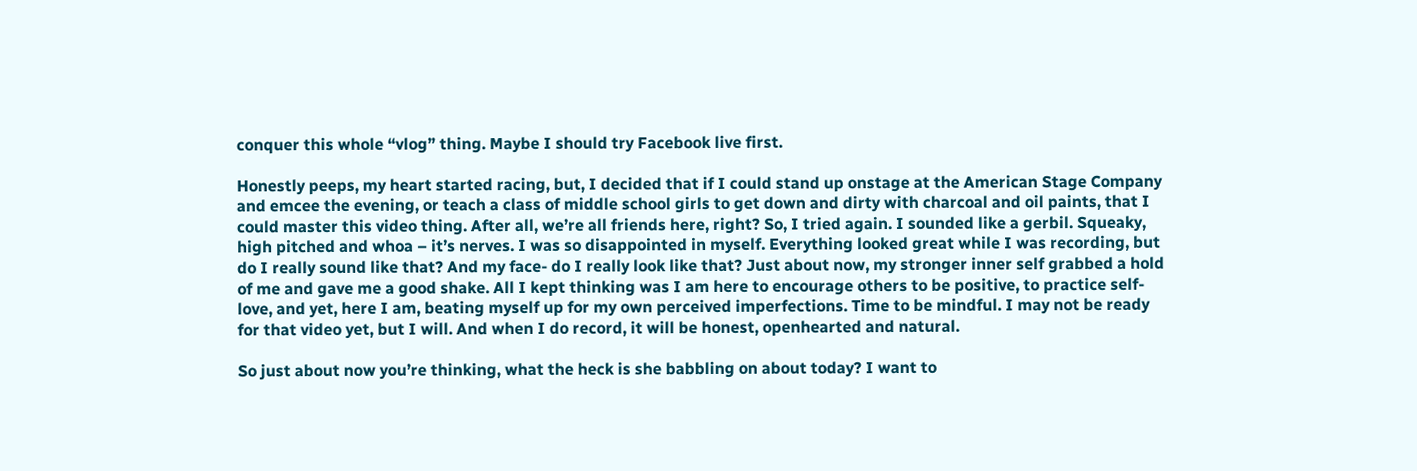conquer this whole “vlog” thing. Maybe I should try Facebook live first.

Honestly peeps, my heart started racing, but, I decided that if I could stand up onstage at the American Stage Company and emcee the evening, or teach a class of middle school girls to get down and dirty with charcoal and oil paints, that I could master this video thing. After all, we’re all friends here, right? So, I tried again. I sounded like a gerbil. Squeaky, high pitched and whoa – it’s nerves. I was so disappointed in myself. Everything looked great while I was recording, but do I really sound like that? And my face- do I really look like that? Just about now, my stronger inner self grabbed a hold of me and gave me a good shake. All I kept thinking was I am here to encourage others to be positive, to practice self-love, and yet, here I am, beating myself up for my own perceived imperfections. Time to be mindful. I may not be ready for that video yet, but I will. And when I do record, it will be honest, openhearted and natural.

So just about now you’re thinking, what the heck is she babbling on about today? I want to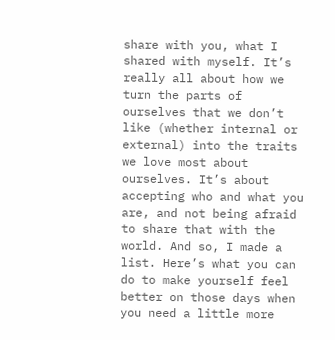share with you, what I shared with myself. It’s really all about how we turn the parts of ourselves that we don’t like (whether internal or external) into the traits we love most about ourselves. It’s about accepting who and what you are, and not being afraid to share that with the world. And so, I made a list. Here’s what you can do to make yourself feel better on those days when you need a little more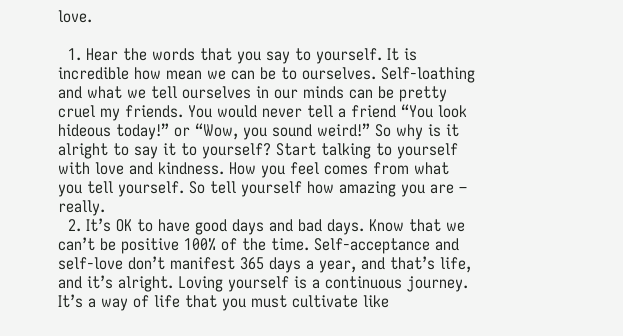love.

  1. Hear the words that you say to yourself. It is incredible how mean we can be to ourselves. Self-loathing and what we tell ourselves in our minds can be pretty cruel my friends. You would never tell a friend “You look hideous today!” or “Wow, you sound weird!” So why is it alright to say it to yourself? Start talking to yourself with love and kindness. How you feel comes from what you tell yourself. So tell yourself how amazing you are – really.
  2. It’s OK to have good days and bad days. Know that we can’t be positive 100% of the time. Self-acceptance and self-love don’t manifest 365 days a year, and that’s life, and it’s alright. Loving yourself is a continuous journey. It’s a way of life that you must cultivate like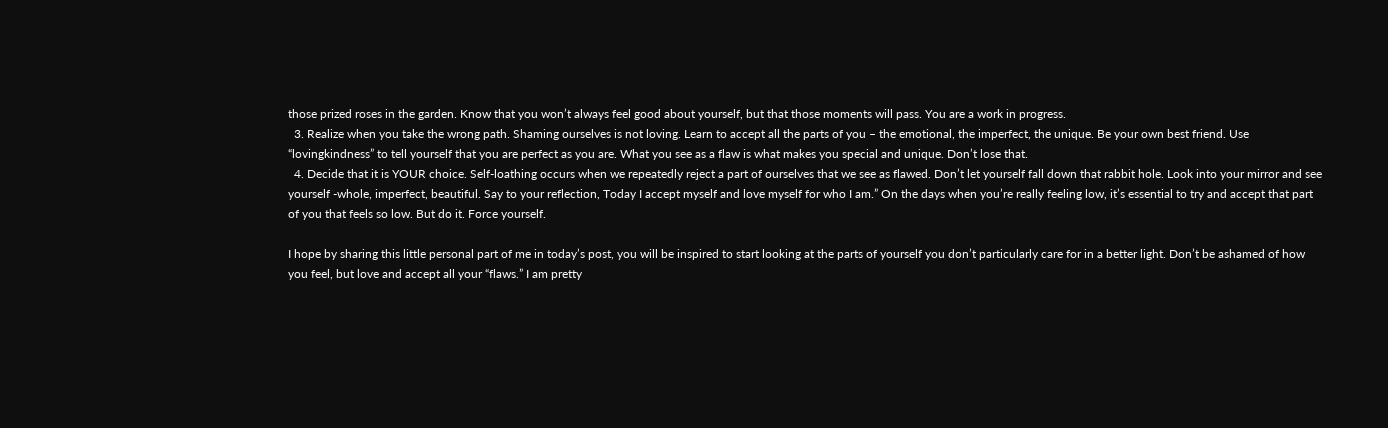those prized roses in the garden. Know that you won’t always feel good about yourself, but that those moments will pass. You are a work in progress.
  3. Realize when you take the wrong path. Shaming ourselves is not loving. Learn to accept all the parts of you – the emotional, the imperfect, the unique. Be your own best friend. Use “lovingkindness” to tell yourself that you are perfect as you are. What you see as a flaw is what makes you special and unique. Don’t lose that.
  4. Decide that it is YOUR choice. Self-loathing occurs when we repeatedly reject a part of ourselves that we see as flawed. Don’t let yourself fall down that rabbit hole. Look into your mirror and see yourself -whole, imperfect, beautiful. Say to your reflection, Today I accept myself and love myself for who I am.” On the days when you’re really feeling low, it’s essential to try and accept that part of you that feels so low. But do it. Force yourself.

I hope by sharing this little personal part of me in today’s post, you will be inspired to start looking at the parts of yourself you don’t particularly care for in a better light. Don’t be ashamed of how you feel, but love and accept all your “flaws.” I am pretty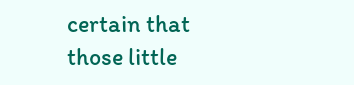certain that those little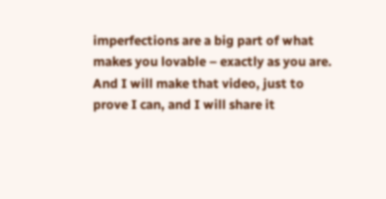imperfections are a big part of what makes you lovable – exactly as you are. And I will make that video, just to prove I can, and I will share it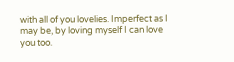with all of you lovelies. Imperfect as I may be, by loving myself I can love you too.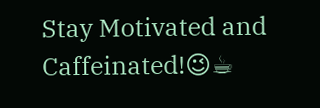Stay Motivated and Caffeinated!😉☕